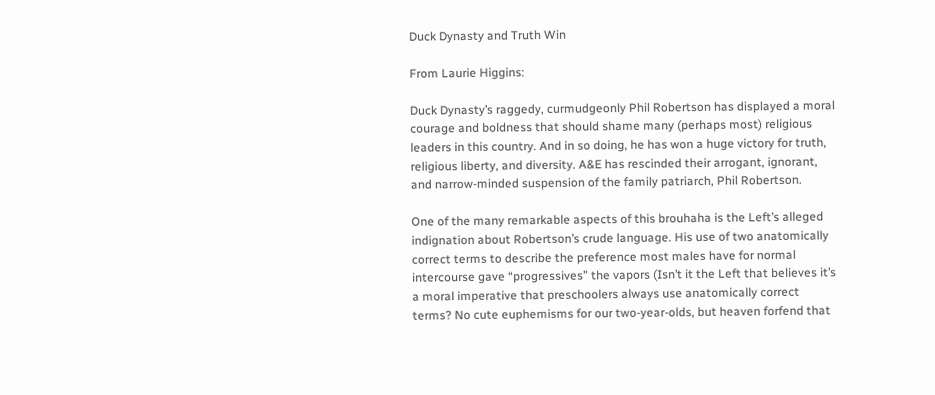Duck Dynasty and Truth Win

From Laurie Higgins:

Duck Dynasty’s raggedy, curmudgeonly Phil Robertson has displayed a moral courage and boldness that should shame many (perhaps most) religious leaders in this country. And in so doing, he has won a huge victory for truth, religious liberty, and diversity. A&E has rescinded their arrogant, ignorant, and narrow-minded suspension of the family patriarch, Phil Robertson.

One of the many remarkable aspects of this brouhaha is the Left’s alleged indignation about Robertson’s crude language. His use of two anatomically correct terms to describe the preference most males have for normal intercourse gave “progressives” the vapors (Isn’t it the Left that believes it’s a moral imperative that preschoolers always use anatomically correct terms? No cute euphemisms for our two-year-olds, but heaven forfend that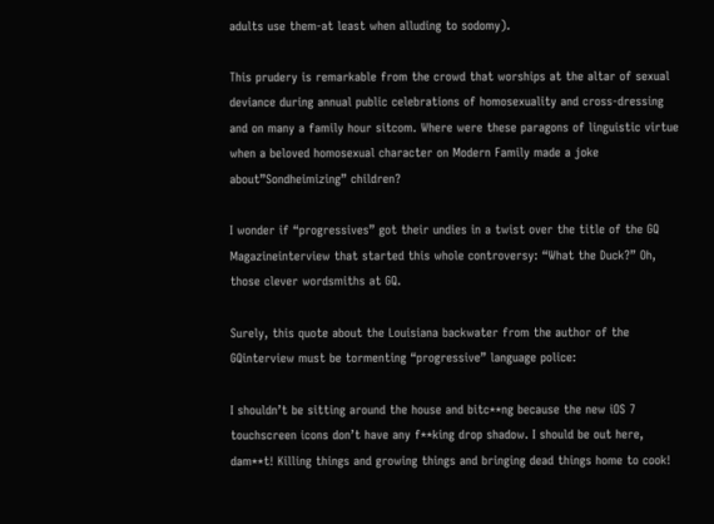adults use them-at least when alluding to sodomy).

This prudery is remarkable from the crowd that worships at the altar of sexual deviance during annual public celebrations of homosexuality and cross-dressing and on many a family hour sitcom. Where were these paragons of linguistic virtue when a beloved homosexual character on Modern Family made a joke about”Sondheimizing” children?

I wonder if “progressives” got their undies in a twist over the title of the GQ Magazineinterview that started this whole controversy: “What the Duck?” Oh, those clever wordsmiths at GQ.

Surely, this quote about the Louisiana backwater from the author of the GQinterview must be tormenting “progressive” language police:

I shouldn’t be sitting around the house and bitc**ng because the new iOS 7 touchscreen icons don’t have any f**king drop shadow. I should be out here, dam**t! Killing things and growing things and bringing dead things home to cook!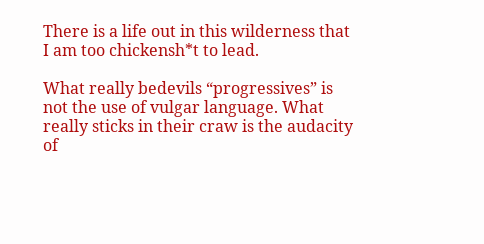There is a life out in this wilderness that I am too chickensh*t to lead.

What really bedevils “progressives” is not the use of vulgar language. What really sticks in their craw is the audacity of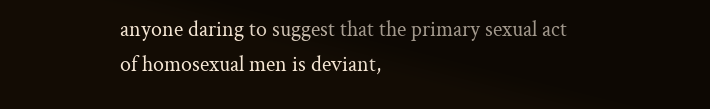anyone daring to suggest that the primary sexual act of homosexual men is deviant,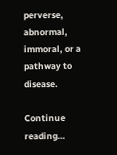perverse, abnormal, immoral, or a pathway to disease.

Continue reading…